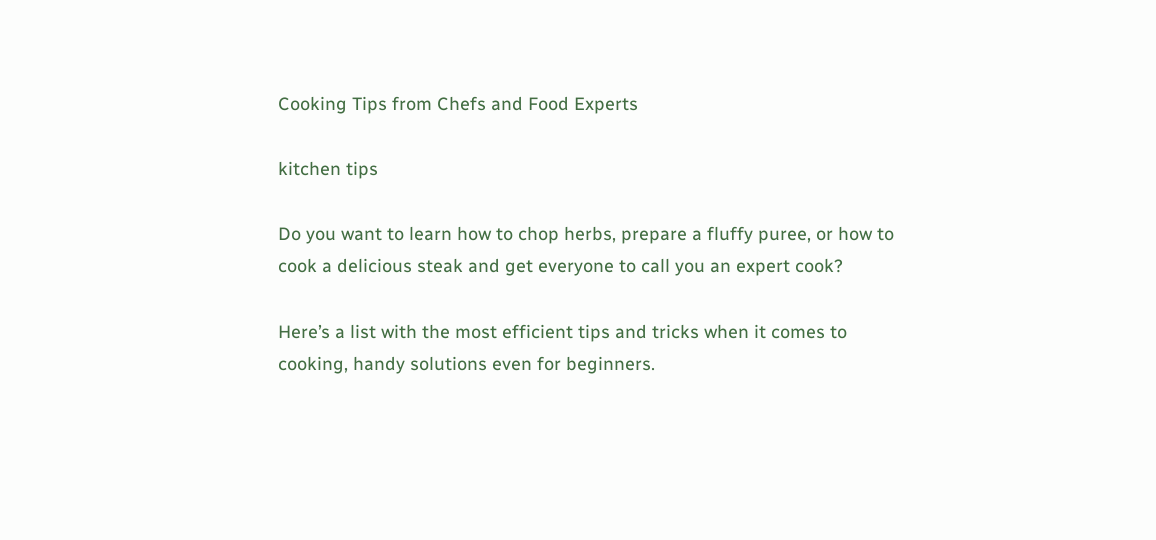Cooking Tips from Chefs and Food Experts

kitchen tips

Do you want to learn how to chop herbs, prepare a fluffy puree, or how to cook a delicious steak and get everyone to call you an expert cook?

Here’s a list with the most efficient tips and tricks when it comes to cooking, handy solutions even for beginners.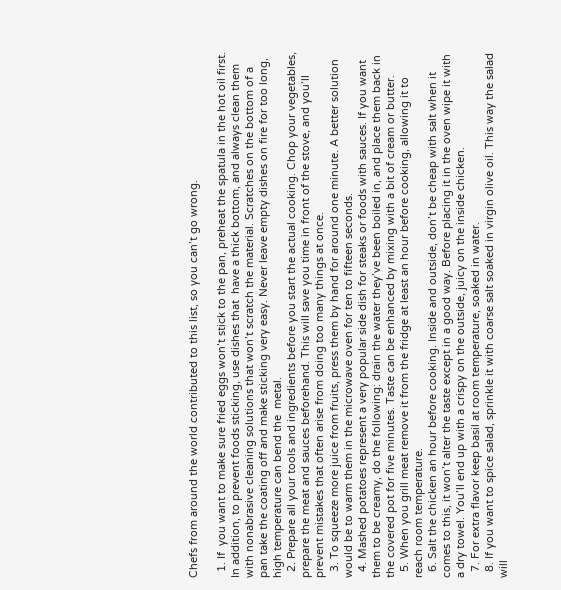Chefs from around the world contributed to this list, so you can’t go wrong.

  1. If  you want to make sure fried eggs won’t stick to the pan, preheat the spatula in the hot oil first. In addition, to prevent foods sticking, use dishes that  have a thick bottom, and always clean them with nonabrasive cleaning solutions that won’t scratch the material. Scratches on the bottom of a pan take the coating off and make sticking very easy. Never leave empty dishes on fire for too long, high temperature can bend the  metal.
  2. Prepare all your tools and ingredients before you start the actual cooking. Chop your vegetables, prepare the meat and sauces beforehand. This will save you time in front of the stove, and you’ll prevent mistakes that often arise from doing too many things at once.
  3. To squeeze more juice from fruits, press them by hand for around one minute. A better solution would be to warm them in the microwave oven for ten to fifteen seconds.
  4. Mashed potatoes represent a very popular side dish for steaks or foods with sauces. If you want them to be creamy, do the following: drain the water they’ve been boiled in, and place them back in the covered pot for five minutes. Taste can be enhanced by mixing with a bit of cream or butter.
  5. When you grill meat remove it from the fridge at least an hour before cooking, allowing it to reach room temperature.
  6. Salt the chicken an hour before cooking. Inside and outside, don’t be cheap with salt when it comes to this, it won’t alter the taste except in a good way. Before placing it in the oven wipe it with a dry towel. You’ll end up with a crispy on the outside, juicy on the inside chicken.
  7. For extra flavor keep basil at room temperature, soaked in water.
  8. If you want to spice salad, sprinkle it with coarse salt soaked in virgin olive oil. This way the salad will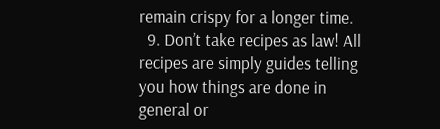remain crispy for a longer time.
  9. Don’t take recipes as law! All recipes are simply guides telling you how things are done in general or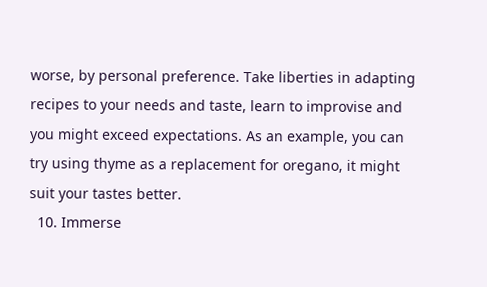worse, by personal preference. Take liberties in adapting recipes to your needs and taste, learn to improvise and you might exceed expectations. As an example, you can try using thyme as a replacement for oregano, it might suit your tastes better.
  10. Immerse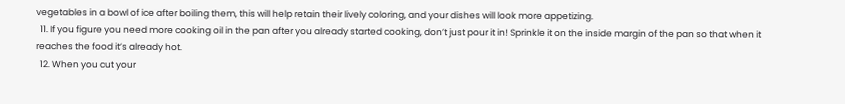vegetables in a bowl of ice after boiling them, this will help retain their lively coloring, and your dishes will look more appetizing.
  11. If you figure you need more cooking oil in the pan after you already started cooking, don’t just pour it in! Sprinkle it on the inside margin of the pan so that when it reaches the food it’s already hot.
  12. When you cut your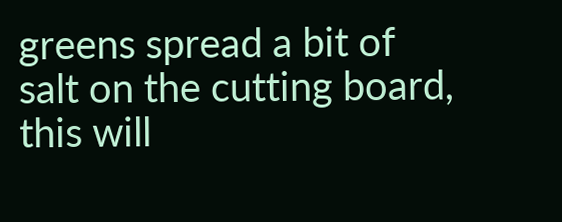greens spread a bit of salt on the cutting board, this will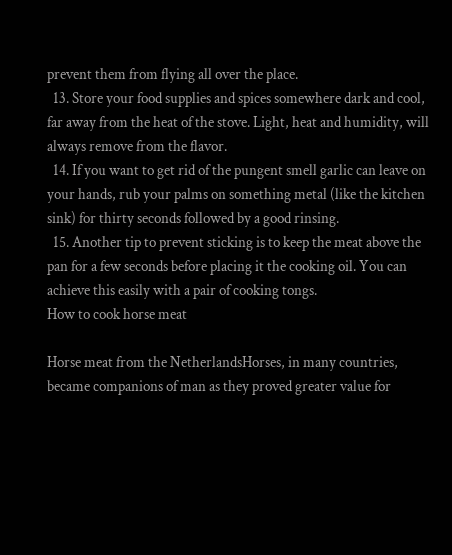prevent them from flying all over the place.
  13. Store your food supplies and spices somewhere dark and cool, far away from the heat of the stove. Light, heat and humidity, will always remove from the flavor.
  14. If you want to get rid of the pungent smell garlic can leave on your hands, rub your palms on something metal (like the kitchen sink) for thirty seconds followed by a good rinsing.
  15. Another tip to prevent sticking is to keep the meat above the pan for a few seconds before placing it the cooking oil. You can achieve this easily with a pair of cooking tongs.
How to cook horse meat

Horse meat from the NetherlandsHorses, in many countries, became companions of man as they proved greater value for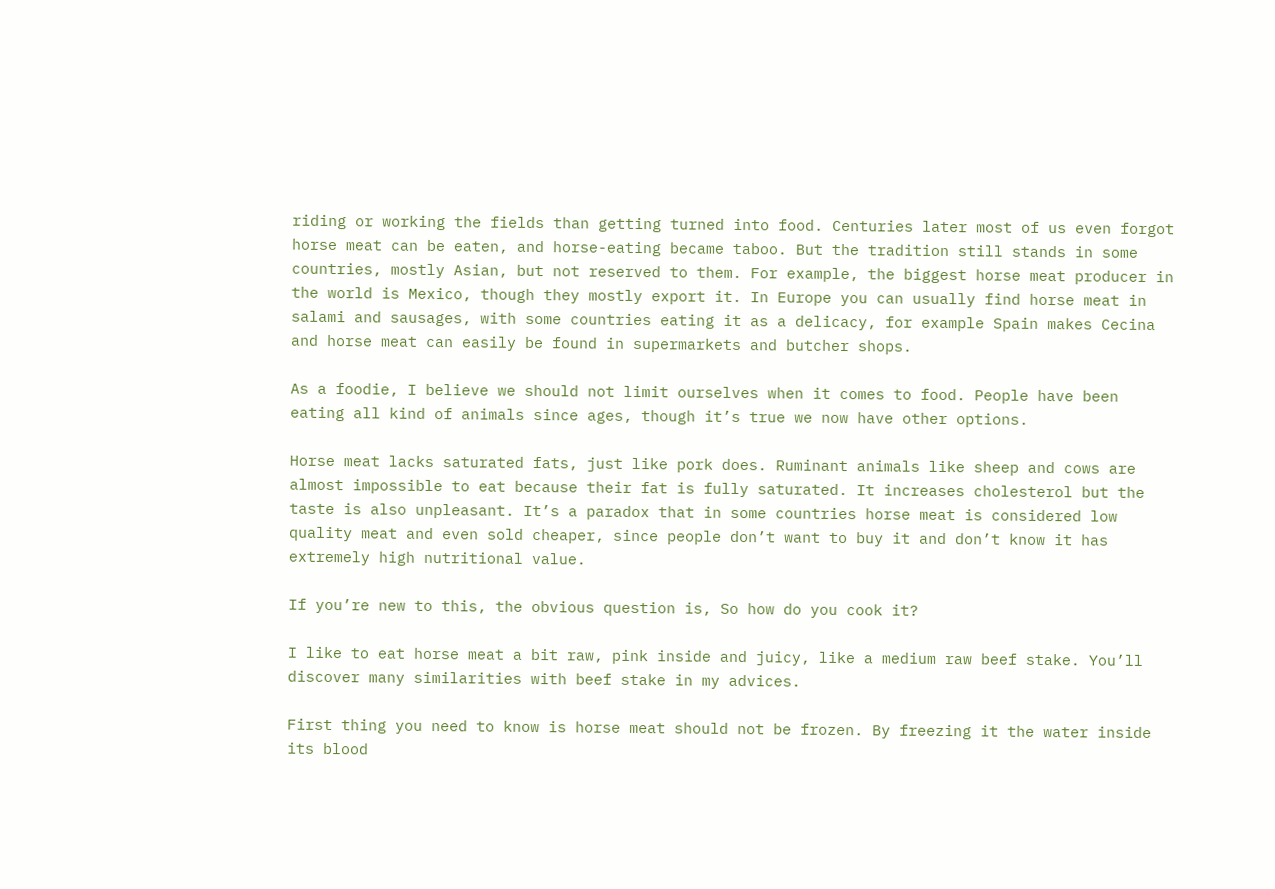riding or working the fields than getting turned into food. Centuries later most of us even forgot horse meat can be eaten, and horse-eating became taboo. But the tradition still stands in some countries, mostly Asian, but not reserved to them. For example, the biggest horse meat producer in the world is Mexico, though they mostly export it. In Europe you can usually find horse meat in salami and sausages, with some countries eating it as a delicacy, for example Spain makes Cecina and horse meat can easily be found in supermarkets and butcher shops.

As a foodie, I believe we should not limit ourselves when it comes to food. People have been eating all kind of animals since ages, though it’s true we now have other options.

Horse meat lacks saturated fats, just like pork does. Ruminant animals like sheep and cows are almost impossible to eat because their fat is fully saturated. It increases cholesterol but the taste is also unpleasant. It’s a paradox that in some countries horse meat is considered low quality meat and even sold cheaper, since people don’t want to buy it and don’t know it has extremely high nutritional value.

If you’re new to this, the obvious question is, So how do you cook it?

I like to eat horse meat a bit raw, pink inside and juicy, like a medium raw beef stake. You’ll discover many similarities with beef stake in my advices.

First thing you need to know is horse meat should not be frozen. By freezing it the water inside its blood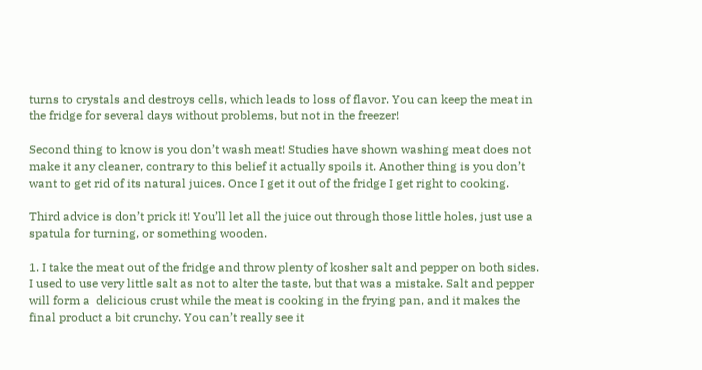turns to crystals and destroys cells, which leads to loss of flavor. You can keep the meat in the fridge for several days without problems, but not in the freezer!

Second thing to know is you don’t wash meat! Studies have shown washing meat does not make it any cleaner, contrary to this belief it actually spoils it. Another thing is you don’t want to get rid of its natural juices. Once I get it out of the fridge I get right to cooking.

Third advice is don’t prick it! You’ll let all the juice out through those little holes, just use a spatula for turning, or something wooden.

1. I take the meat out of the fridge and throw plenty of kosher salt and pepper on both sides. I used to use very little salt as not to alter the taste, but that was a mistake. Salt and pepper will form a  delicious crust while the meat is cooking in the frying pan, and it makes the final product a bit crunchy. You can’t really see it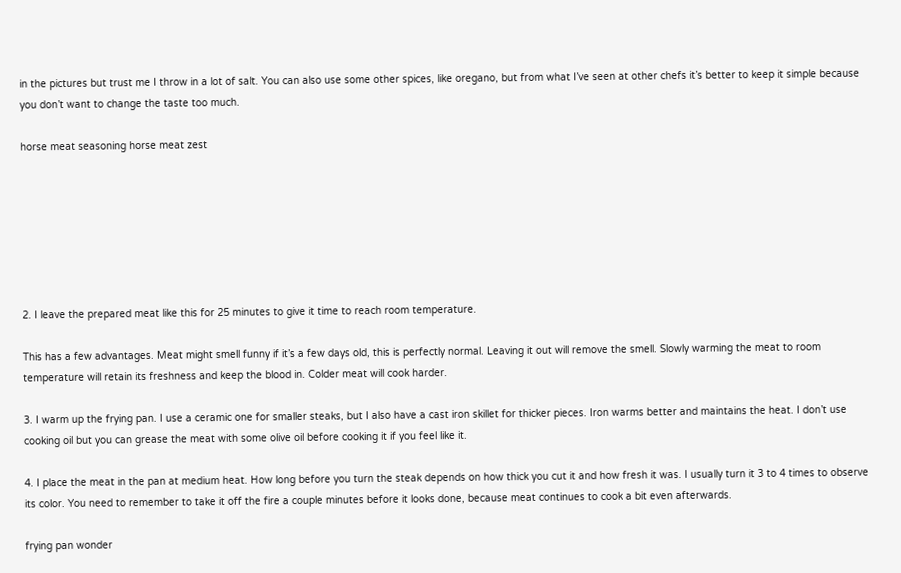in the pictures but trust me I throw in a lot of salt. You can also use some other spices, like oregano, but from what I’ve seen at other chefs it’s better to keep it simple because you don’t want to change the taste too much.

horse meat seasoning horse meat zest







2. I leave the prepared meat like this for 25 minutes to give it time to reach room temperature.

This has a few advantages. Meat might smell funny if it’s a few days old, this is perfectly normal. Leaving it out will remove the smell. Slowly warming the meat to room temperature will retain its freshness and keep the blood in. Colder meat will cook harder.

3. I warm up the frying pan. I use a ceramic one for smaller steaks, but I also have a cast iron skillet for thicker pieces. Iron warms better and maintains the heat. I don’t use cooking oil but you can grease the meat with some olive oil before cooking it if you feel like it.

4. I place the meat in the pan at medium heat. How long before you turn the steak depends on how thick you cut it and how fresh it was. I usually turn it 3 to 4 times to observe its color. You need to remember to take it off the fire a couple minutes before it looks done, because meat continues to cook a bit even afterwards.

frying pan wonder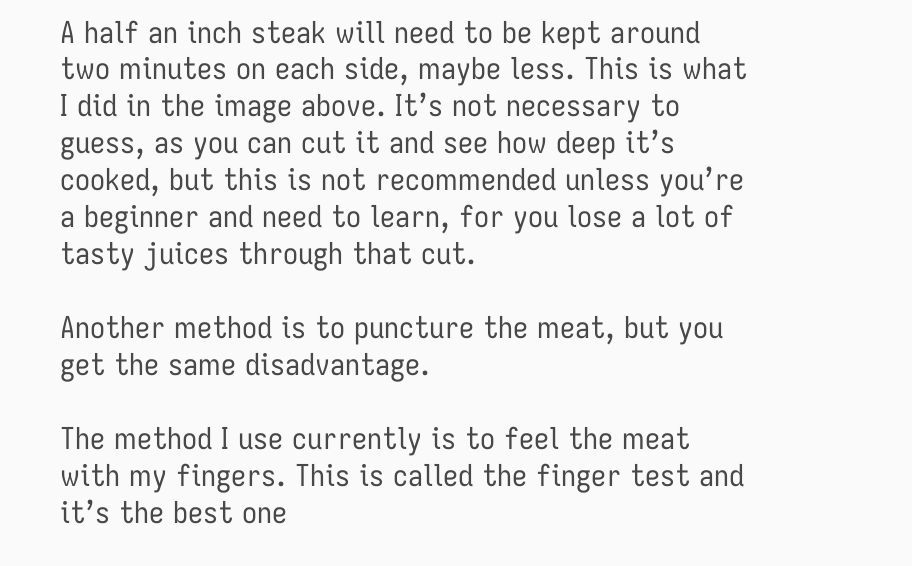A half an inch steak will need to be kept around two minutes on each side, maybe less. This is what I did in the image above. It’s not necessary to guess, as you can cut it and see how deep it’s cooked, but this is not recommended unless you’re a beginner and need to learn, for you lose a lot of tasty juices through that cut.

Another method is to puncture the meat, but you get the same disadvantage.

The method I use currently is to feel the meat with my fingers. This is called the finger test and it’s the best one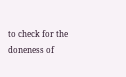to check for the doneness of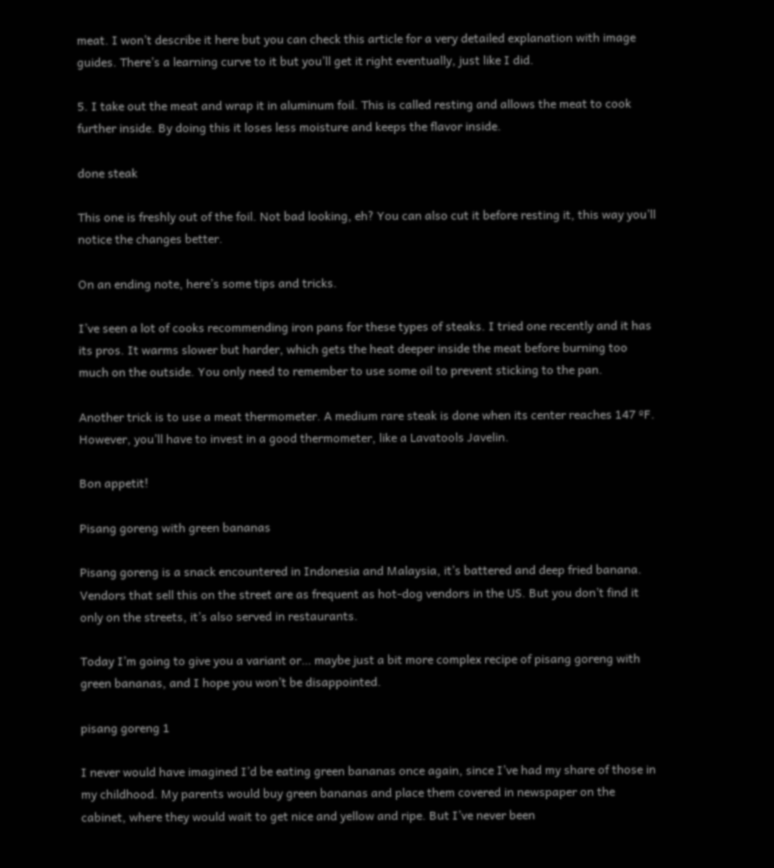meat. I won’t describe it here but you can check this article for a very detailed explanation with image guides. There’s a learning curve to it but you’ll get it right eventually, just like I did.

5. I take out the meat and wrap it in aluminum foil. This is called resting and allows the meat to cook further inside. By doing this it loses less moisture and keeps the flavor inside.

done steak

This one is freshly out of the foil. Not bad looking, eh? You can also cut it before resting it, this way you’ll notice the changes better.

On an ending note, here’s some tips and tricks.

I’ve seen a lot of cooks recommending iron pans for these types of steaks. I tried one recently and it has its pros. It warms slower but harder, which gets the heat deeper inside the meat before burning too much on the outside. You only need to remember to use some oil to prevent sticking to the pan.

Another trick is to use a meat thermometer. A medium rare steak is done when its center reaches 147 ºF. However, you’ll have to invest in a good thermometer, like a Lavatools Javelin.

Bon appetit!

Pisang goreng with green bananas

Pisang goreng is a snack encountered in Indonesia and Malaysia, it’s battered and deep fried banana.  Vendors that sell this on the street are as frequent as hot-dog vendors in the US. But you don’t find it only on the streets, it’s also served in restaurants.

Today I’m going to give you a variant or… maybe just a bit more complex recipe of pisang goreng with green bananas, and I hope you won’t be disappointed.

pisang goreng 1

I never would have imagined I’d be eating green bananas once again, since I’ve had my share of those in my childhood. My parents would buy green bananas and place them covered in newspaper on the cabinet, where they would wait to get nice and yellow and ripe. But I’ve never been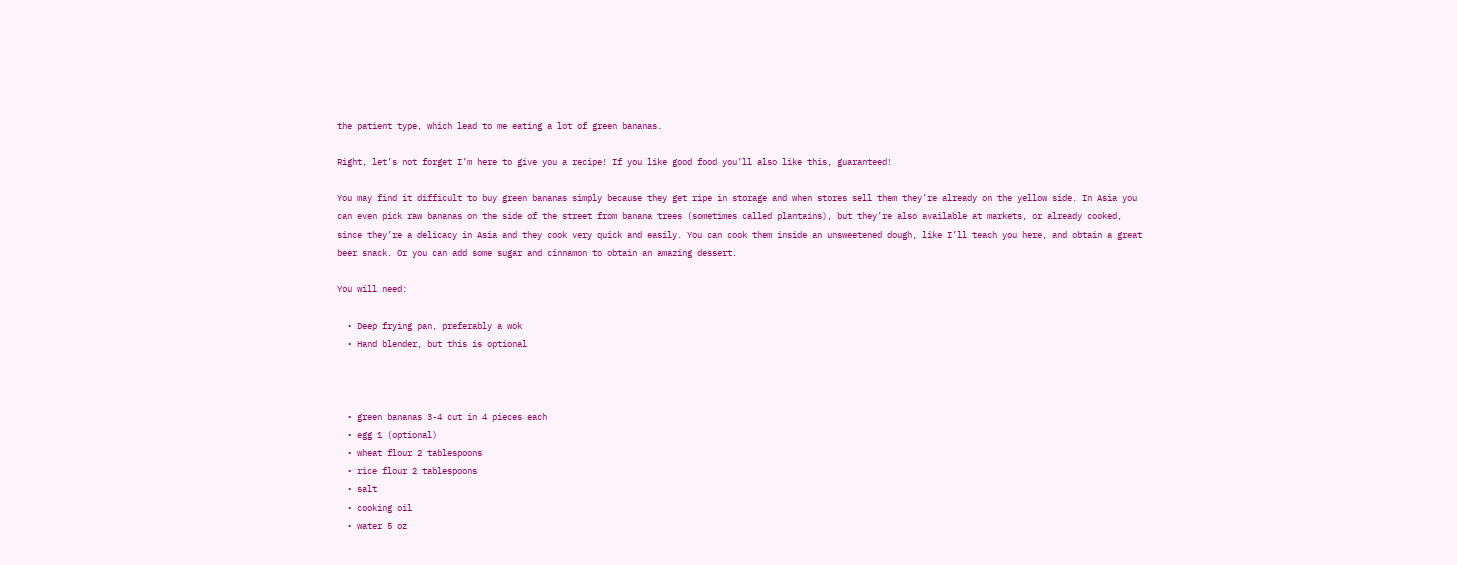the patient type, which lead to me eating a lot of green bananas.

Right, let’s not forget I’m here to give you a recipe! If you like good food you’ll also like this, guaranteed!

You may find it difficult to buy green bananas simply because they get ripe in storage and when stores sell them they’re already on the yellow side. In Asia you can even pick raw bananas on the side of the street from banana trees (sometimes called plantains), but they’re also available at markets, or already cooked, since they’re a delicacy in Asia and they cook very quick and easily. You can cook them inside an unsweetened dough, like I’ll teach you here, and obtain a great beer snack. Or you can add some sugar and cinnamon to obtain an amazing dessert.

You will need:

  • Deep frying pan, preferably a wok
  • Hand blender, but this is optional



  • green bananas 3-4 cut in 4 pieces each
  • egg 1 (optional)
  • wheat flour 2 tablespoons
  • rice flour 2 tablespoons
  • salt
  • cooking oil
  • water 5 oz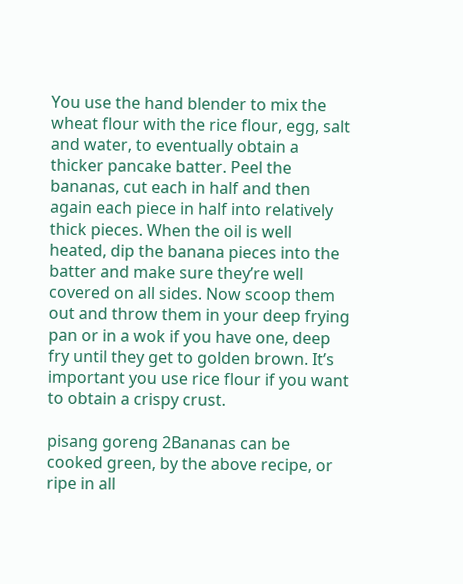You use the hand blender to mix the wheat flour with the rice flour, egg, salt and water, to eventually obtain a thicker pancake batter. Peel the bananas, cut each in half and then again each piece in half into relatively thick pieces. When the oil is well heated, dip the banana pieces into the batter and make sure they’re well covered on all sides. Now scoop them out and throw them in your deep frying pan or in a wok if you have one, deep fry until they get to golden brown. It’s important you use rice flour if you want to obtain a crispy crust.

pisang goreng 2Bananas can be cooked green, by the above recipe, or ripe in all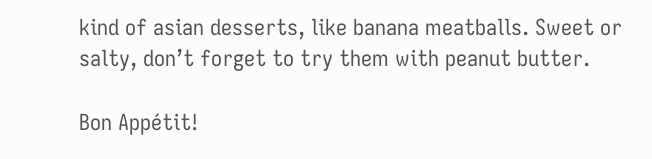kind of asian desserts, like banana meatballs. Sweet or salty, don’t forget to try them with peanut butter.

Bon Appétit!